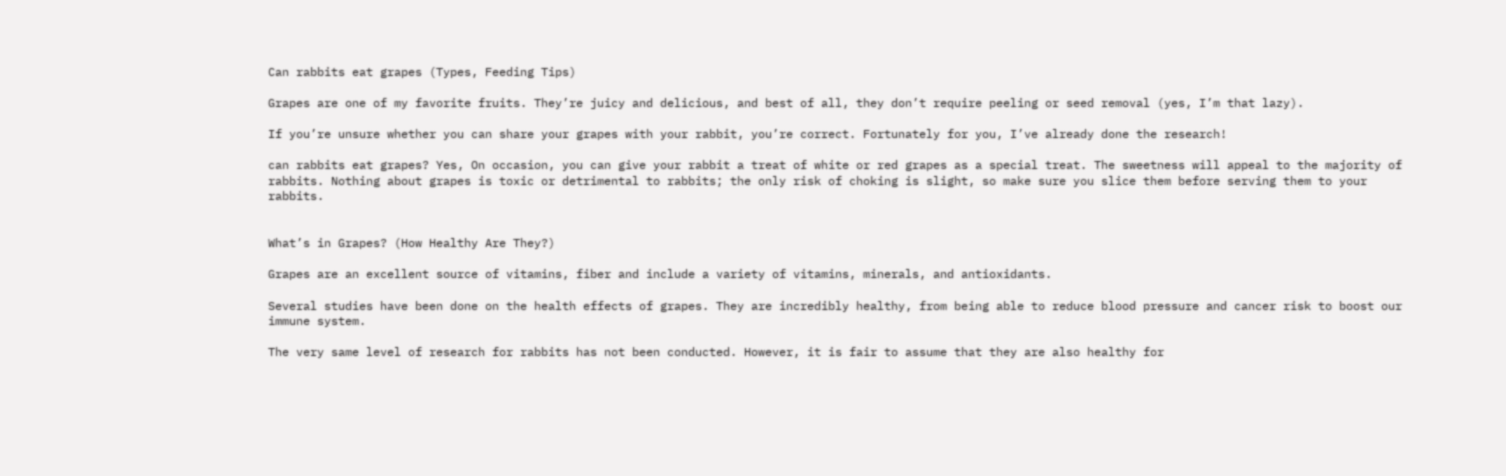Can rabbits eat grapes (Types, Feeding Tips)

Grapes are one of my favorite fruits. They’re juicy and delicious, and best of all, they don’t require peeling or seed removal (yes, I’m that lazy).

If you’re unsure whether you can share your grapes with your rabbit, you’re correct. Fortunately for you, I’ve already done the research!

can rabbits eat grapes? Yes, On occasion, you can give your rabbit a treat of white or red grapes as a special treat. The sweetness will appeal to the majority of rabbits. Nothing about grapes is toxic or detrimental to rabbits; the only risk of choking is slight, so make sure you slice them before serving them to your rabbits.


What’s in Grapes? (How Healthy Are They?)

Grapes are an excellent source of vitamins, fiber and include a variety of vitamins, minerals, and antioxidants.

Several studies have been done on the health effects of grapes. They are incredibly healthy, from being able to reduce blood pressure and cancer risk to boost our immune system.

The very same level of research for rabbits has not been conducted. However, it is fair to assume that they are also healthy for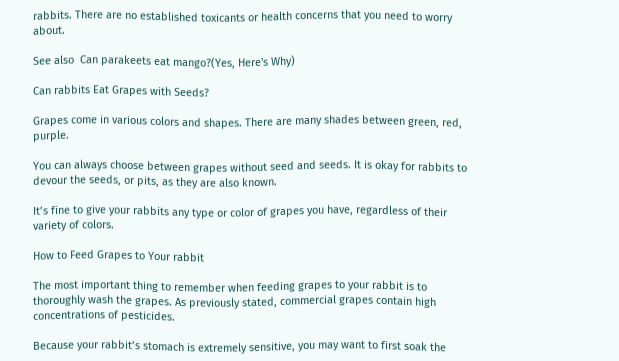rabbits. There are no established toxicants or health concerns that you need to worry about.

See also  Can parakeets eat mango?(Yes, Here's Why)

Can rabbits Eat Grapes with Seeds?

Grapes come in various colors and shapes. There are many shades between green, red, purple.

You can always choose between grapes without seed and seeds. It is okay for rabbits to devour the seeds, or pits, as they are also known.

It’s fine to give your rabbits any type or color of grapes you have, regardless of their variety of colors.

How to Feed Grapes to Your rabbit

The most important thing to remember when feeding grapes to your rabbit is to thoroughly wash the grapes. As previously stated, commercial grapes contain high concentrations of pesticides.

Because your rabbit’s stomach is extremely sensitive, you may want to first soak the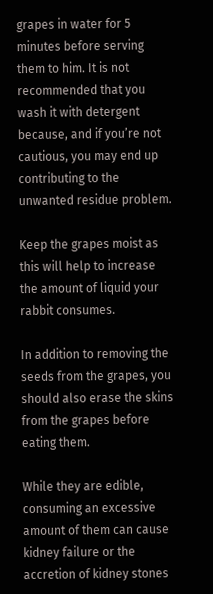grapes in water for 5 minutes before serving them to him. It is not recommended that you wash it with detergent because, and if you’re not cautious, you may end up contributing to the unwanted residue problem.

Keep the grapes moist as this will help to increase the amount of liquid your rabbit consumes.

In addition to removing the seeds from the grapes, you should also erase the skins from the grapes before eating them.

While they are edible, consuming an excessive amount of them can cause kidney failure or the accretion of kidney stones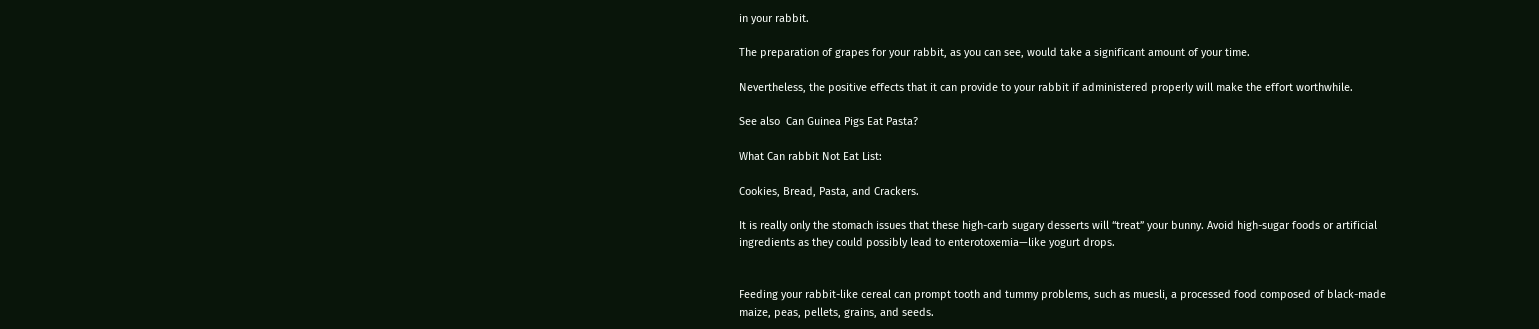in your rabbit.

The preparation of grapes for your rabbit, as you can see, would take a significant amount of your time.

Nevertheless, the positive effects that it can provide to your rabbit if administered properly will make the effort worthwhile.

See also  Can Guinea Pigs Eat Pasta?

What Can rabbit Not Eat List:

Cookies, Bread, Pasta, and Crackers.

It is really only the stomach issues that these high-carb sugary desserts will “treat” your bunny. Avoid high-sugar foods or artificial ingredients as they could possibly lead to enterotoxemia—like yogurt drops.


Feeding your rabbit-like cereal can prompt tooth and tummy problems, such as muesli, a processed food composed of black-made maize, peas, pellets, grains, and seeds.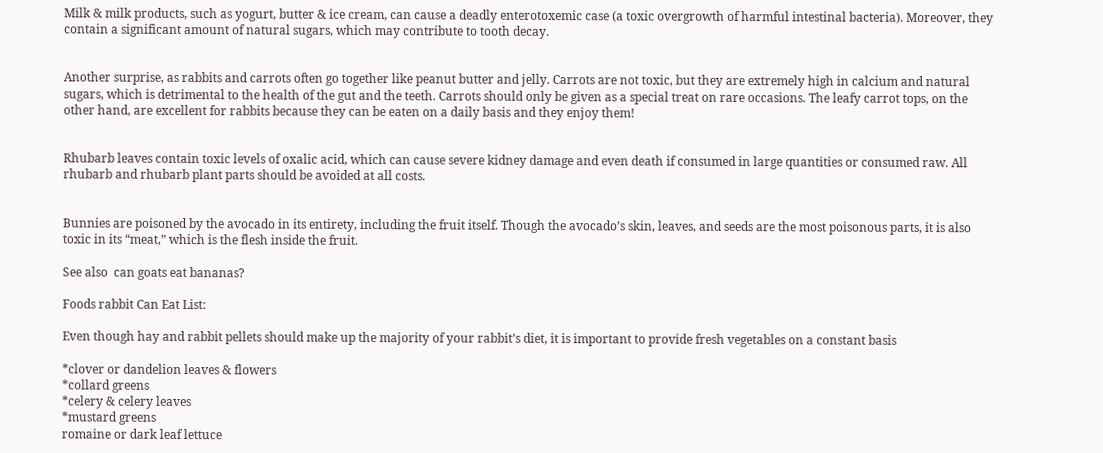Milk & milk products, such as yogurt, butter & ice cream, can cause a deadly enterotoxemic case (a toxic overgrowth of harmful intestinal bacteria). Moreover, they contain a significant amount of natural sugars, which may contribute to tooth decay.


Another surprise, as rabbits and carrots often go together like peanut butter and jelly. Carrots are not toxic, but they are extremely high in calcium and natural sugars, which is detrimental to the health of the gut and the teeth. Carrots should only be given as a special treat on rare occasions. The leafy carrot tops, on the other hand, are excellent for rabbits because they can be eaten on a daily basis and they enjoy them!


Rhubarb leaves contain toxic levels of oxalic acid, which can cause severe kidney damage and even death if consumed in large quantities or consumed raw. All rhubarb and rhubarb plant parts should be avoided at all costs.


Bunnies are poisoned by the avocado in its entirety, including the fruit itself. Though the avocado’s skin, leaves, and seeds are the most poisonous parts, it is also toxic in its “meat,” which is the flesh inside the fruit.

See also  can goats eat bananas?

Foods rabbit Can Eat List:

Even though hay and rabbit pellets should make up the majority of your rabbit’s diet, it is important to provide fresh vegetables on a constant basis

*clover or dandelion leaves & flowers
*collard greens
*celery & celery leaves
*mustard greens
romaine or dark leaf lettuce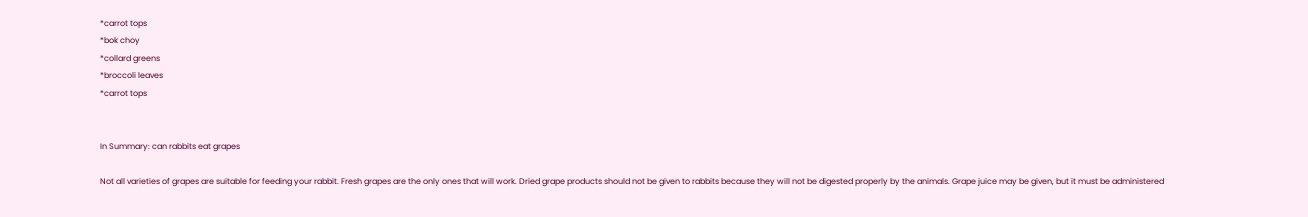*carrot tops
*bok choy
*collard greens
*broccoli leaves
*carrot tops


In Summary: can rabbits eat grapes

Not all varieties of grapes are suitable for feeding your rabbit. Fresh grapes are the only ones that will work. Dried grape products should not be given to rabbits because they will not be digested properly by the animals. Grape juice may be given, but it must be administered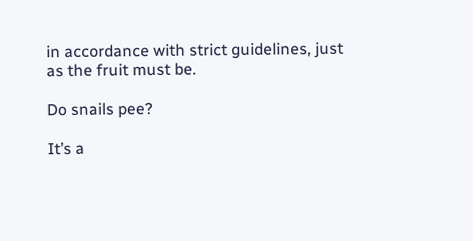in accordance with strict guidelines, just as the fruit must be.

Do snails pee?

It’s a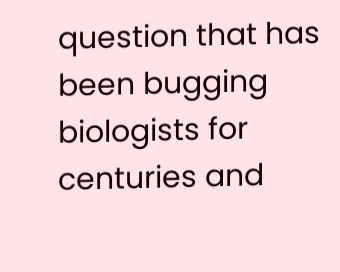question that has been bugging biologists for centuries and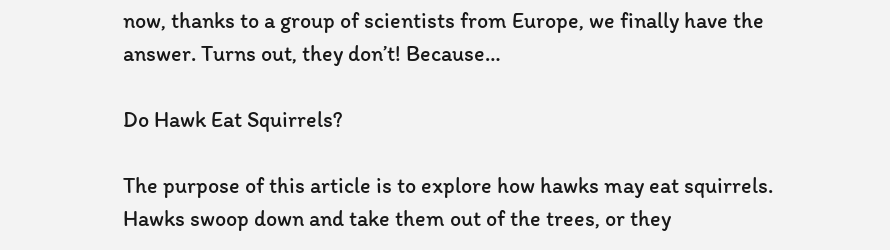now, thanks to a group of scientists from Europe, we finally have the answer. Turns out, they don’t! Because…

Do Hawk Eat Squirrels?

The purpose of this article is to explore how hawks may eat squirrels. Hawks swoop down and take them out of the trees, or they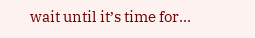wait until it’s time for…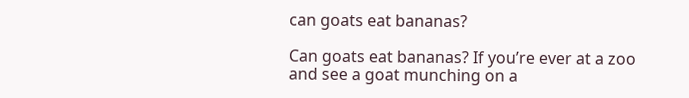can goats eat bananas?

Can goats eat bananas? If you’re ever at a zoo and see a goat munching on a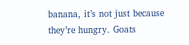banana, it’s not just because they’re hungry. Goats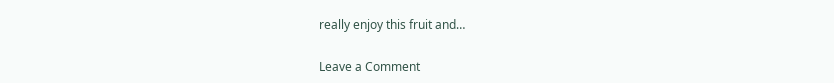really enjoy this fruit and…

Leave a Comment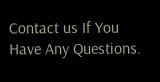Contact us If You Have Any Questions.